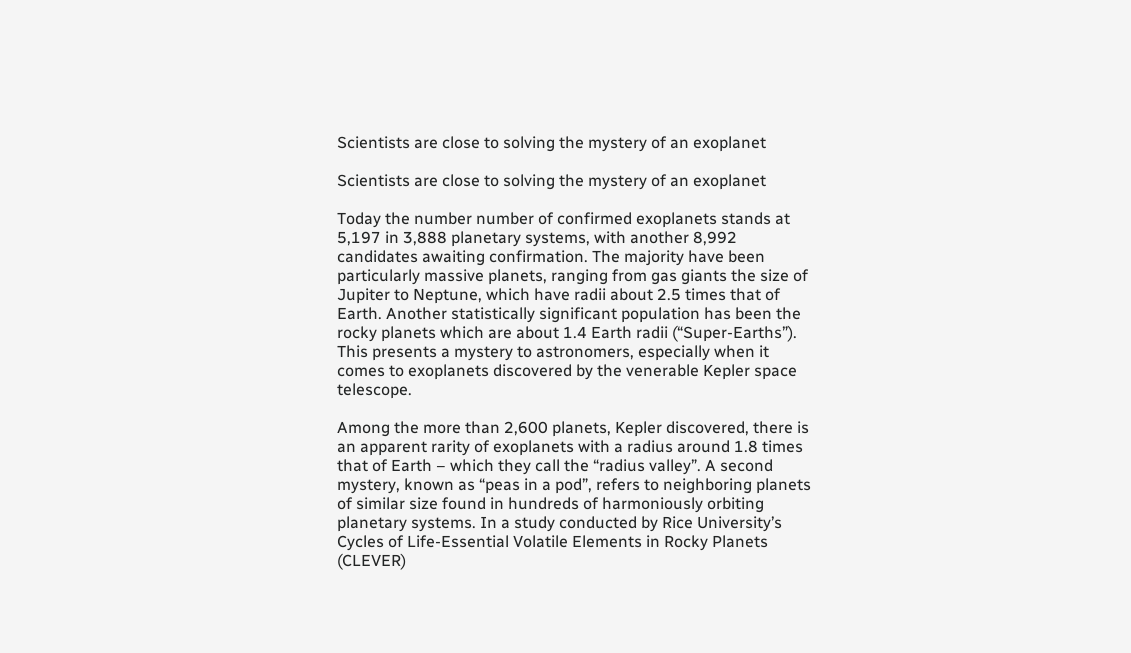Scientists are close to solving the mystery of an exoplanet

Scientists are close to solving the mystery of an exoplanet

Today the number number of confirmed exoplanets stands at 5,197 in 3,888 planetary systems, with another 8,992 candidates awaiting confirmation. The majority have been particularly massive planets, ranging from gas giants the size of Jupiter to Neptune, which have radii about 2.5 times that of Earth. Another statistically significant population has been the rocky planets which are about 1.4 Earth radii (“Super-Earths”). This presents a mystery to astronomers, especially when it comes to exoplanets discovered by the venerable Kepler space telescope.

Among the more than 2,600 planets, Kepler discovered, there is an apparent rarity of exoplanets with a radius around 1.8 times that of Earth – which they call the “radius valley”. A second mystery, known as “peas in a pod”, refers to neighboring planets of similar size found in hundreds of harmoniously orbiting planetary systems. In a study conducted by Rice University’s Cycles of Life-Essential Volatile Elements in Rocky Planets (CLEVER)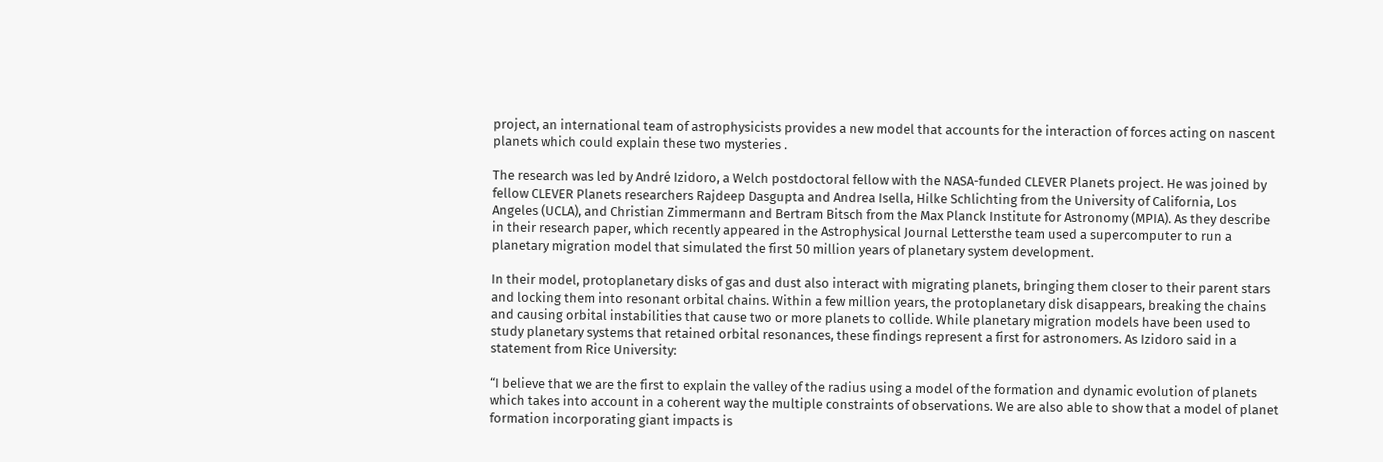project, an international team of astrophysicists provides a new model that accounts for the interaction of forces acting on nascent planets which could explain these two mysteries .

The research was led by André Izidoro, a Welch postdoctoral fellow with the NASA-funded CLEVER Planets project. He was joined by fellow CLEVER Planets researchers Rajdeep Dasgupta and Andrea Isella, Hilke Schlichting from the University of California, Los Angeles (UCLA), and Christian Zimmermann and Bertram Bitsch from the Max Planck Institute for Astronomy (MPIA). As they describe in their research paper, which recently appeared in the Astrophysical Journal Lettersthe team used a supercomputer to run a planetary migration model that simulated the first 50 million years of planetary system development.

In their model, protoplanetary disks of gas and dust also interact with migrating planets, bringing them closer to their parent stars and locking them into resonant orbital chains. Within a few million years, the protoplanetary disk disappears, breaking the chains and causing orbital instabilities that cause two or more planets to collide. While planetary migration models have been used to study planetary systems that retained orbital resonances, these findings represent a first for astronomers. As Izidoro said in a statement from Rice University:

“I believe that we are the first to explain the valley of the radius using a model of the formation and dynamic evolution of planets which takes into account in a coherent way the multiple constraints of observations. We are also able to show that a model of planet formation incorporating giant impacts is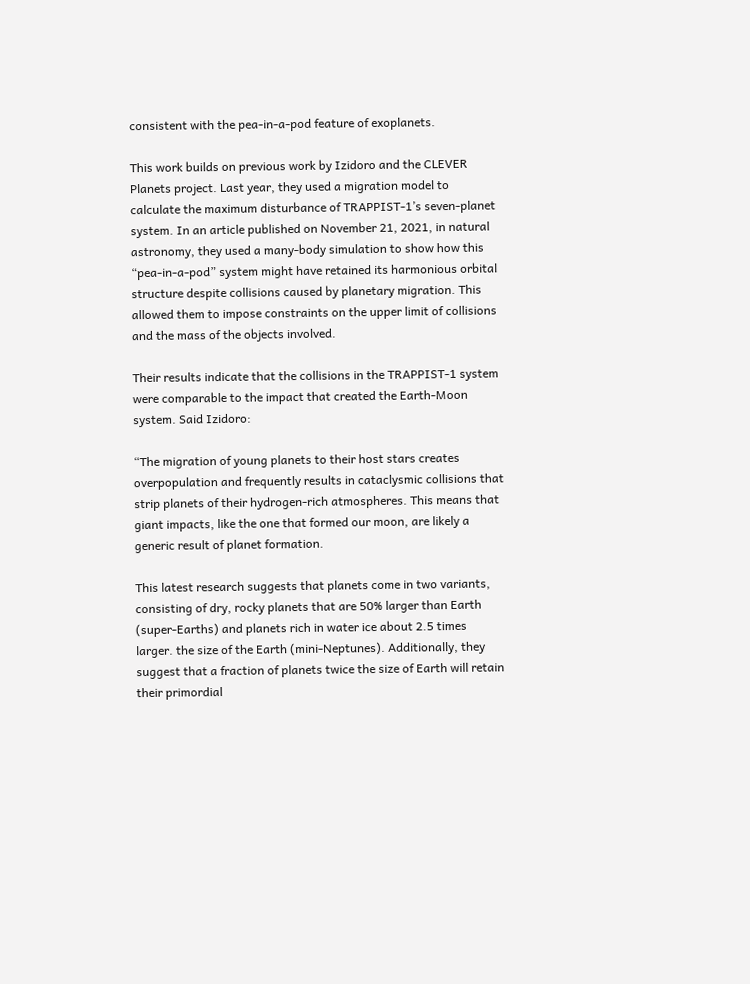consistent with the pea-in-a-pod feature of exoplanets.

This work builds on previous work by Izidoro and the CLEVER Planets project. Last year, they used a migration model to calculate the maximum disturbance of TRAPPIST-1’s seven-planet system. In an article published on November 21, 2021, in natural astronomy, they used a many-body simulation to show how this “pea-in-a-pod” system might have retained its harmonious orbital structure despite collisions caused by planetary migration. This allowed them to impose constraints on the upper limit of collisions and the mass of the objects involved.

Their results indicate that the collisions in the TRAPPIST-1 system were comparable to the impact that created the Earth-Moon system. Said Izidoro:

“The migration of young planets to their host stars creates overpopulation and frequently results in cataclysmic collisions that strip planets of their hydrogen-rich atmospheres. This means that giant impacts, like the one that formed our moon, are likely a generic result of planet formation.

This latest research suggests that planets come in two variants, consisting of dry, rocky planets that are 50% larger than Earth (super-Earths) and planets rich in water ice about 2.5 times larger. the size of the Earth (mini-Neptunes). Additionally, they suggest that a fraction of planets twice the size of Earth will retain their primordial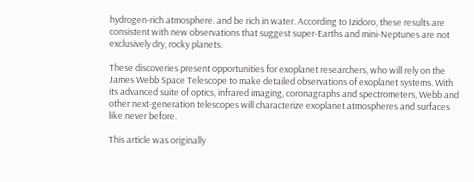hydrogen-rich atmosphere. and be rich in water. According to Izidoro, these results are consistent with new observations that suggest super-Earths and mini-Neptunes are not exclusively dry, rocky planets.

These discoveries present opportunities for exoplanet researchers, who will rely on the James Webb Space Telescope to make detailed observations of exoplanet systems. With its advanced suite of optics, infrared imaging, coronagraphs and spectrometers, Webb and other next-generation telescopes will characterize exoplanet atmospheres and surfaces like never before.

This article was originally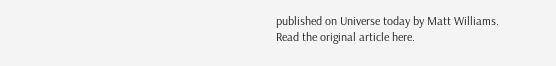published on Universe today by Matt Williams. Read the original article here.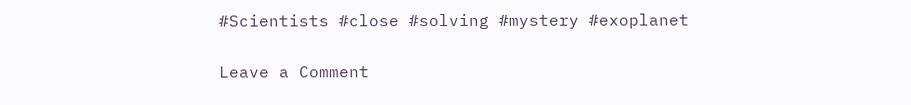#Scientists #close #solving #mystery #exoplanet

Leave a Comment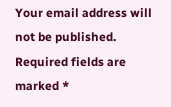Your email address will not be published. Required fields are marked *